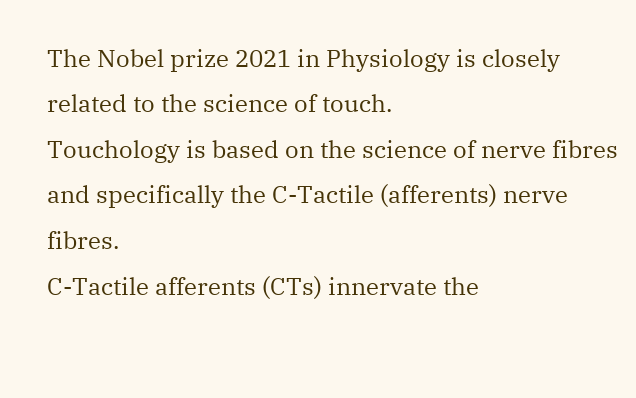The Nobel prize 2021 in Physiology is closely related to the science of touch.
Touchology is based on the science of nerve fibres and specifically the C-Tactile (afferents) nerve fibres.
C-Tactile afferents (CTs) innervate the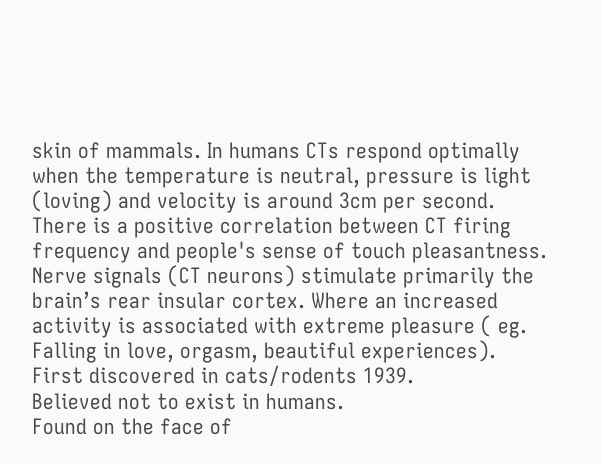skin of mammals. In humans CTs respond optimally when the temperature is neutral, pressure is light (loving) and velocity is around 3cm per second.
There is a positive correlation between CT firing frequency and people's sense of touch pleasantness.
Nerve signals (CT neurons) stimulate primarily the brain’s rear insular cortex. Where an increased activity is associated with extreme pleasure ( eg. Falling in love, orgasm, beautiful experiences).
First discovered in cats/rodents 1939.
Believed not to exist in humans.
Found on the face of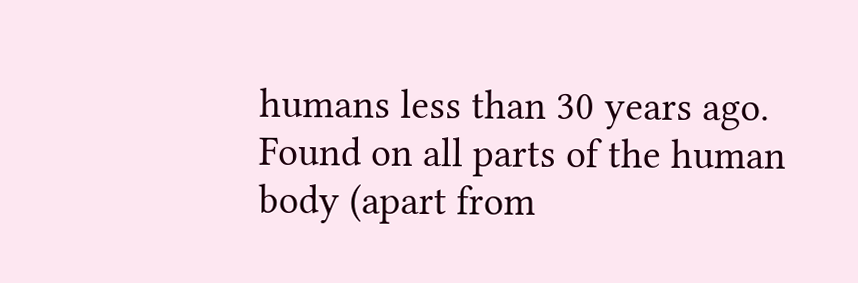humans less than 30 years ago.
Found on all parts of the human body (apart from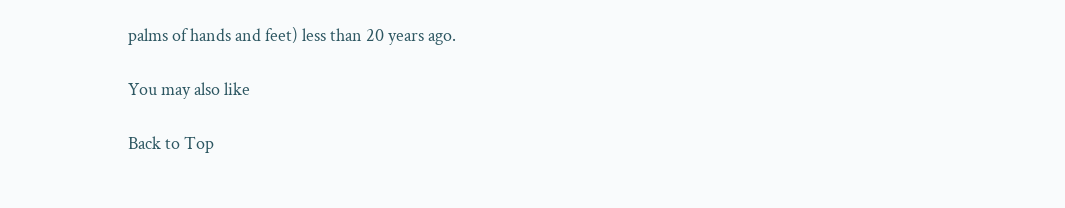palms of hands and feet) less than 20 years ago.

You may also like

Back to Top